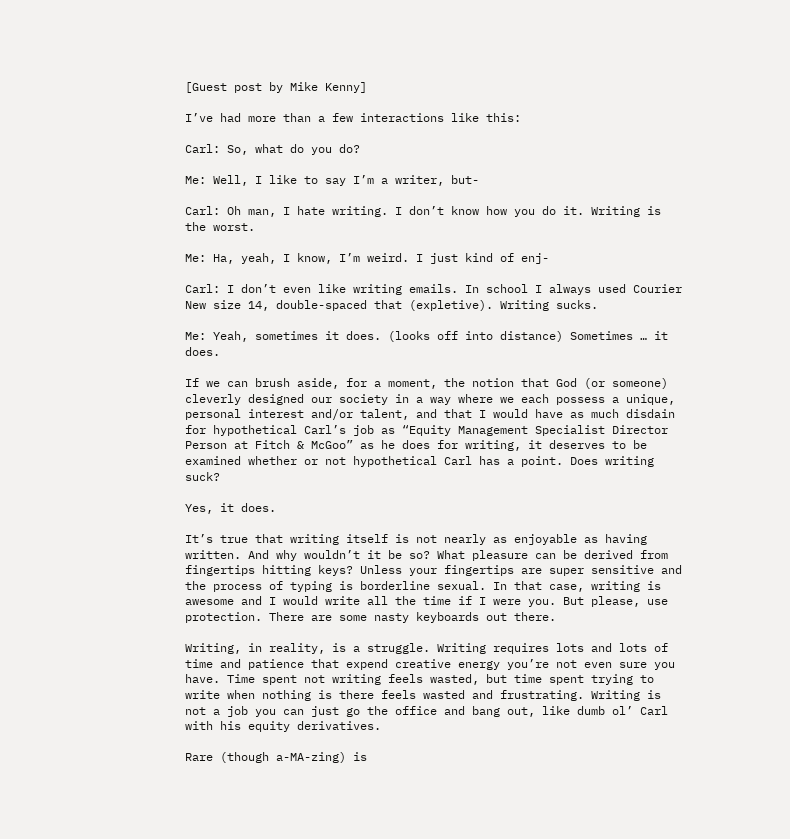[Guest post by Mike Kenny]

I’ve had more than a few interactions like this:

Carl: So, what do you do?

Me: Well, I like to say I’m a writer, but-

Carl: Oh man, I hate writing. I don’t know how you do it. Writing is the worst.

Me: Ha, yeah, I know, I’m weird. I just kind of enj-

Carl: I don’t even like writing emails. In school I always used Courier New size 14, double-spaced that (expletive). Writing sucks.

Me: Yeah, sometimes it does. (looks off into distance) Sometimes … it does.

If we can brush aside, for a moment, the notion that God (or someone) cleverly designed our society in a way where we each possess a unique, personal interest and/or talent, and that I would have as much disdain for hypothetical Carl’s job as “Equity Management Specialist Director Person at Fitch & McGoo” as he does for writing, it deserves to be examined whether or not hypothetical Carl has a point. Does writing suck?

Yes, it does.

It’s true that writing itself is not nearly as enjoyable as having written. And why wouldn’t it be so? What pleasure can be derived from fingertips hitting keys? Unless your fingertips are super sensitive and the process of typing is borderline sexual. In that case, writing is awesome and I would write all the time if I were you. But please, use protection. There are some nasty keyboards out there.

Writing, in reality, is a struggle. Writing requires lots and lots of time and patience that expend creative energy you’re not even sure you have. Time spent not writing feels wasted, but time spent trying to write when nothing is there feels wasted and frustrating. Writing is not a job you can just go the office and bang out, like dumb ol’ Carl with his equity derivatives.

Rare (though a-MA-zing) is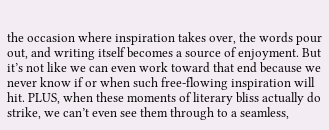the occasion where inspiration takes over, the words pour out, and writing itself becomes a source of enjoyment. But it’s not like we can even work toward that end because we never know if or when such free-flowing inspiration will hit. PLUS, when these moments of literary bliss actually do strike, we can’t even see them through to a seamless,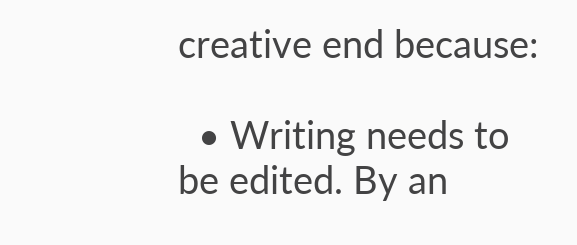creative end because:

  • Writing needs to be edited. By an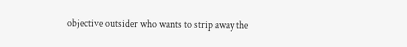objective outsider who wants to strip away the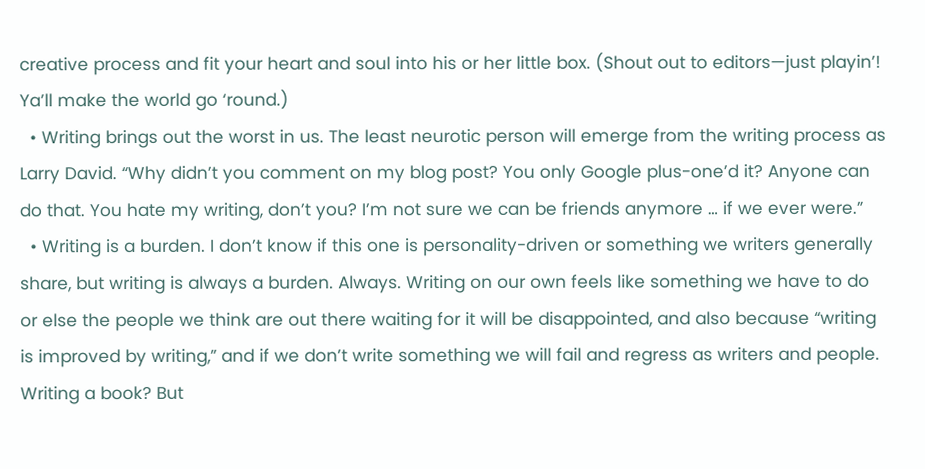creative process and fit your heart and soul into his or her little box. (Shout out to editors—just playin’! Ya’ll make the world go ‘round.)
  • Writing brings out the worst in us. The least neurotic person will emerge from the writing process as Larry David. “Why didn’t you comment on my blog post? You only Google plus-one’d it? Anyone can do that. You hate my writing, don’t you? I’m not sure we can be friends anymore … if we ever were.”
  • Writing is a burden. I don’t know if this one is personality-driven or something we writers generally share, but writing is always a burden. Always. Writing on our own feels like something we have to do or else the people we think are out there waiting for it will be disappointed, and also because “writing is improved by writing,” and if we don’t write something we will fail and regress as writers and people. Writing a book? But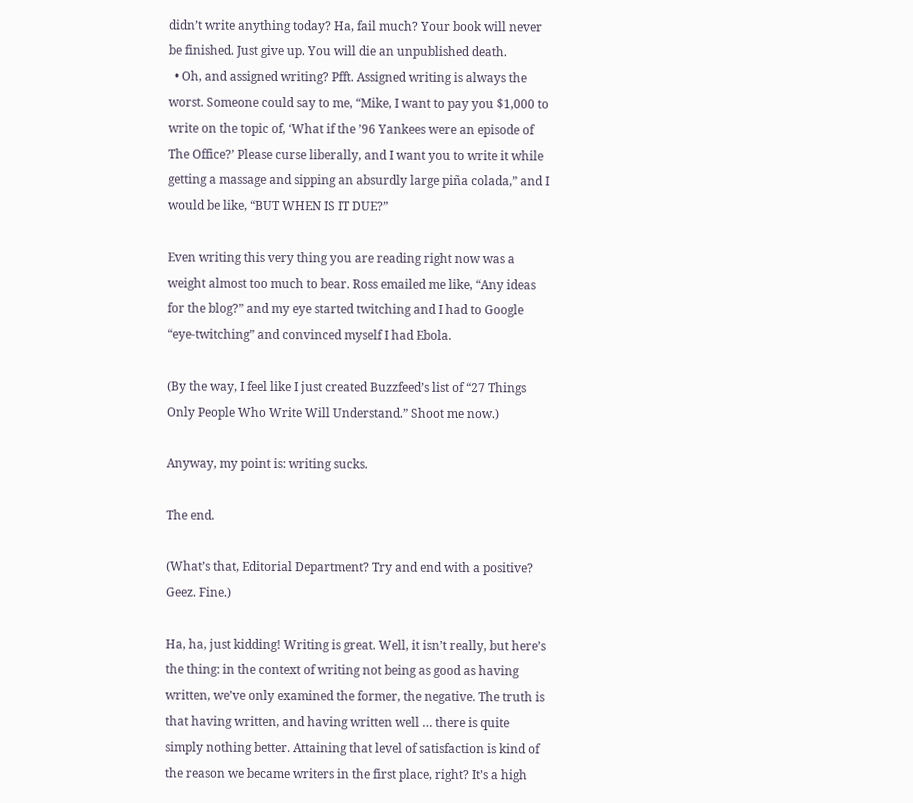didn’t write anything today? Ha, fail much? Your book will never be finished. Just give up. You will die an unpublished death.
  • Oh, and assigned writing? Pfft. Assigned writing is always the worst. Someone could say to me, “Mike, I want to pay you $1,000 to write on the topic of, ‘What if the ’96 Yankees were an episode of The Office?’ Please curse liberally, and I want you to write it while getting a massage and sipping an absurdly large piña colada,” and I would be like, “BUT WHEN IS IT DUE?”

Even writing this very thing you are reading right now was a weight almost too much to bear. Ross emailed me like, “Any ideas for the blog?” and my eye started twitching and I had to Google “eye-twitching” and convinced myself I had Ebola.

(By the way, I feel like I just created Buzzfeed’s list of “27 Things Only People Who Write Will Understand.” Shoot me now.)

Anyway, my point is: writing sucks.

The end.

(What’s that, Editorial Department? Try and end with a positive? Geez. Fine.)

Ha, ha, just kidding! Writing is great. Well, it isn’t really, but here’s the thing: in the context of writing not being as good as having written, we’ve only examined the former, the negative. The truth is that having written, and having written well … there is quite simply nothing better. Attaining that level of satisfaction is kind of the reason we became writers in the first place, right? It’s a high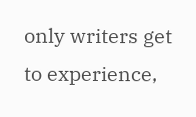only writers get to experience,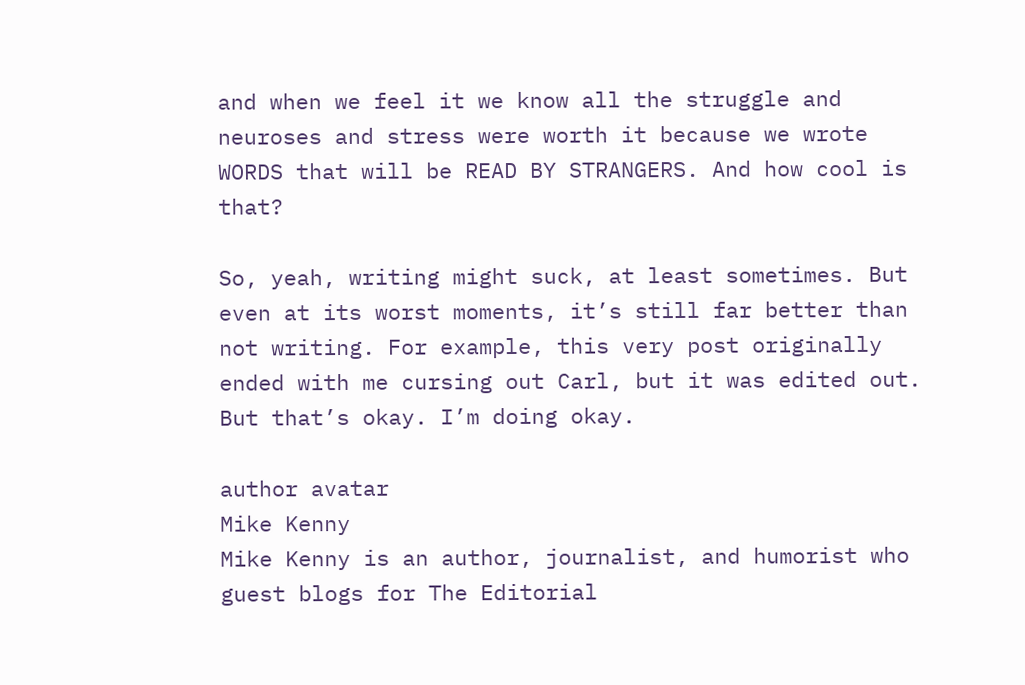and when we feel it we know all the struggle and neuroses and stress were worth it because we wrote WORDS that will be READ BY STRANGERS. And how cool is that?

So, yeah, writing might suck, at least sometimes. But even at its worst moments, it’s still far better than not writing. For example, this very post originally ended with me cursing out Carl, but it was edited out. But that’s okay. I’m doing okay.

author avatar
Mike Kenny
Mike Kenny is an author, journalist, and humorist who guest blogs for The Editorial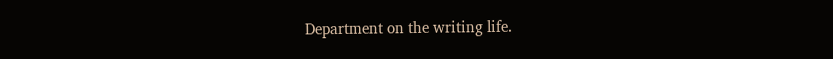Department on the writing life.